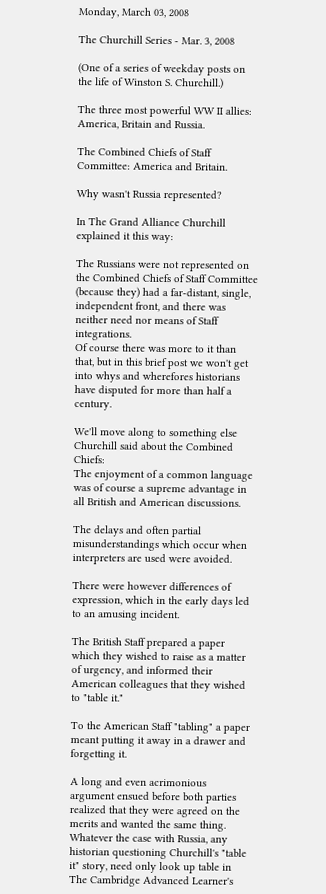Monday, March 03, 2008

The Churchill Series - Mar. 3, 2008

(One of a series of weekday posts on the life of Winston S. Churchill.)

The three most powerful WW II allies: America, Britain and Russia.

The Combined Chiefs of Staff Committee: America and Britain.

Why wasn't Russia represented?

In The Grand Alliance Churchill explained it this way:

The Russians were not represented on the Combined Chiefs of Staff Committee (because they) had a far-distant, single, independent front, and there was neither need nor means of Staff integrations.
Of course there was more to it than that, but in this brief post we won't get into whys and wherefores historians have disputed for more than half a century.

We'll move along to something else Churchill said about the Combined Chiefs:
The enjoyment of a common language was of course a supreme advantage in all British and American discussions.

The delays and often partial misunderstandings which occur when interpreters are used were avoided.

There were however differences of expression, which in the early days led to an amusing incident.

The British Staff prepared a paper which they wished to raise as a matter of urgency, and informed their American colleagues that they wished to "table it."

To the American Staff "tabling" a paper meant putting it away in a drawer and forgetting it.

A long and even acrimonious argument ensued before both parties realized that they were agreed on the merits and wanted the same thing.
Whatever the case with Russia, any historian questioning Churchill's "table it" story, need only look up table in The Cambridge Advanced Learner's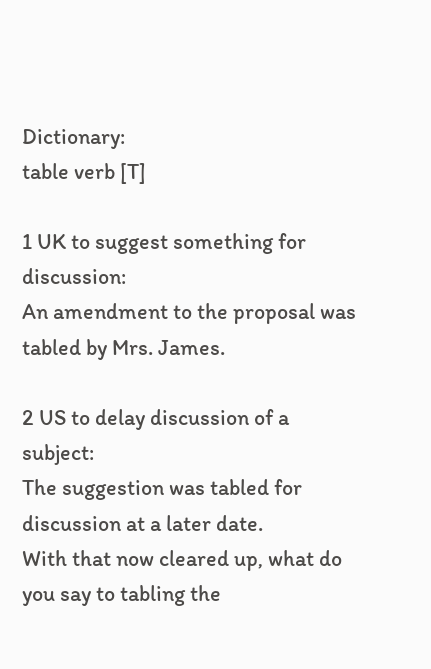Dictionary:
table verb [T]

1 UK to suggest something for discussion:
An amendment to the proposal was tabled by Mrs. James.

2 US to delay discussion of a subject:
The suggestion was tabled for discussion at a later date.
With that now cleared up, what do you say to tabling the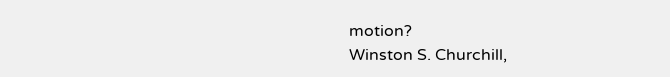motion?
Winston S. Churchill,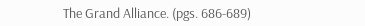The Grand Alliance. (pgs. 686-689)